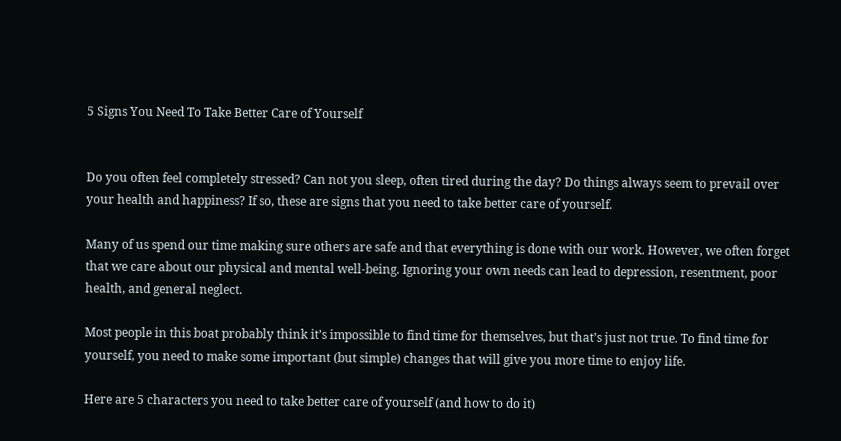5 Signs You Need To Take Better Care of Yourself


Do you often feel completely stressed? Can not you sleep, often tired during the day? Do things always seem to prevail over your health and happiness? If so, these are signs that you need to take better care of yourself.

Many of us spend our time making sure others are safe and that everything is done with our work. However, we often forget that we care about our physical and mental well-being. Ignoring your own needs can lead to depression, resentment, poor health, and general neglect.

Most people in this boat probably think it’s impossible to find time for themselves, but that’s just not true. To find time for yourself, you need to make some important (but simple) changes that will give you more time to enjoy life.

Here are 5 characters you need to take better care of yourself (and how to do it)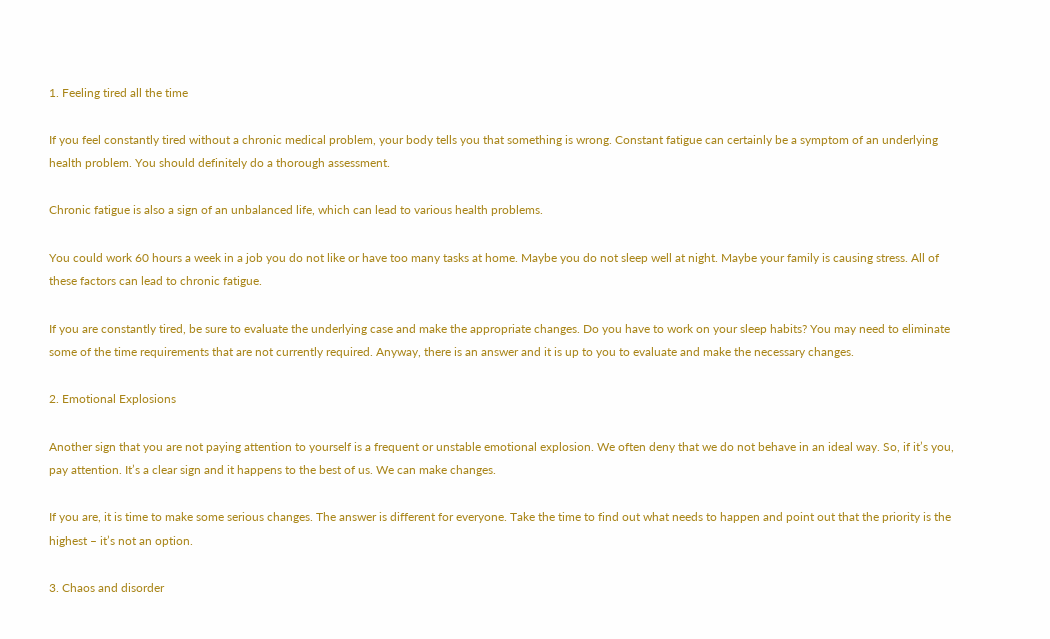1. Feeling tired all the time

If you feel constantly tired without a chronic medical problem, your body tells you that something is wrong. Constant fatigue can certainly be a symptom of an underlying health problem. You should definitely do a thorough assessment.

Chronic fatigue is also a sign of an unbalanced life, which can lead to various health problems.

You could work 60 hours a week in a job you do not like or have too many tasks at home. Maybe you do not sleep well at night. Maybe your family is causing stress. All of these factors can lead to chronic fatigue.

If you are constantly tired, be sure to evaluate the underlying case and make the appropriate changes. Do you have to work on your sleep habits? You may need to eliminate some of the time requirements that are not currently required. Anyway, there is an answer and it is up to you to evaluate and make the necessary changes.

2. Emotional Explosions

Another sign that you are not paying attention to yourself is a frequent or unstable emotional explosion. We often deny that we do not behave in an ideal way. So, if it’s you, pay attention. It’s a clear sign and it happens to the best of us. We can make changes.

If you are, it is time to make some serious changes. The answer is different for everyone. Take the time to find out what needs to happen and point out that the priority is the highest – it’s not an option.

3. Chaos and disorder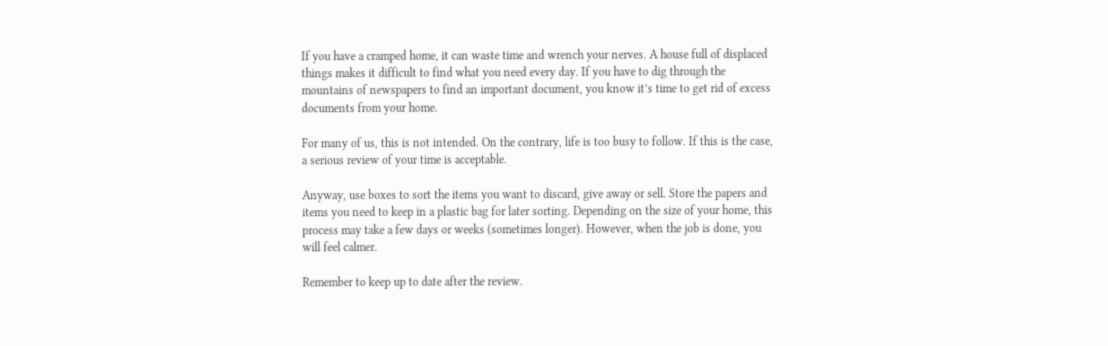If you have a cramped home, it can waste time and wrench your nerves. A house full of displaced things makes it difficult to find what you need every day. If you have to dig through the mountains of newspapers to find an important document, you know it’s time to get rid of excess documents from your home.

For many of us, this is not intended. On the contrary, life is too busy to follow. If this is the case, a serious review of your time is acceptable.

Anyway, use boxes to sort the items you want to discard, give away or sell. Store the papers and items you need to keep in a plastic bag for later sorting. Depending on the size of your home, this process may take a few days or weeks (sometimes longer). However, when the job is done, you will feel calmer.

Remember to keep up to date after the review.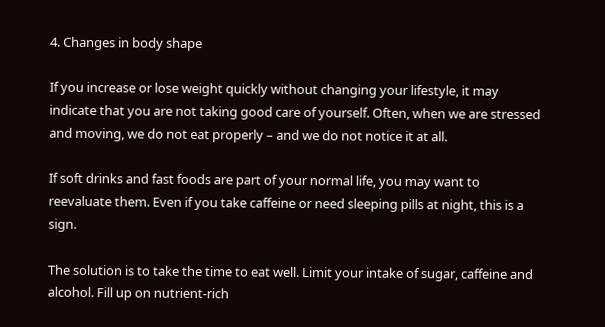4. Changes in body shape

If you increase or lose weight quickly without changing your lifestyle, it may indicate that you are not taking good care of yourself. Often, when we are stressed and moving, we do not eat properly – and we do not notice it at all.

If soft drinks and fast foods are part of your normal life, you may want to reevaluate them. Even if you take caffeine or need sleeping pills at night, this is a sign.

The solution is to take the time to eat well. Limit your intake of sugar, caffeine and alcohol. Fill up on nutrient-rich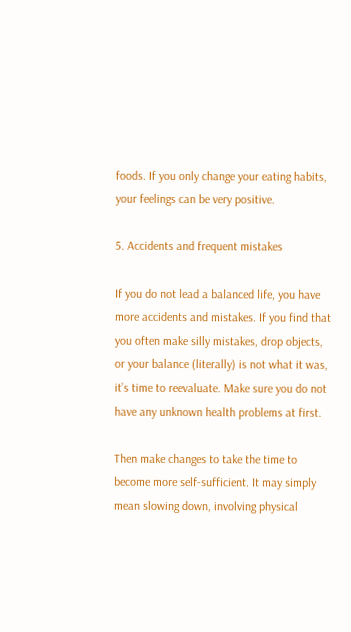foods. If you only change your eating habits, your feelings can be very positive.

5. Accidents and frequent mistakes

If you do not lead a balanced life, you have more accidents and mistakes. If you find that you often make silly mistakes, drop objects, or your balance (literally) is not what it was, it’s time to reevaluate. Make sure you do not have any unknown health problems at first.

Then make changes to take the time to become more self-sufficient. It may simply mean slowing down, involving physical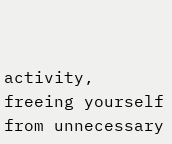activity, freeing yourself from unnecessary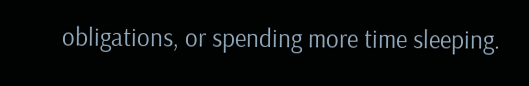obligations, or spending more time sleeping.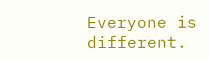Everyone is different.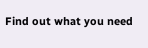Find out what you need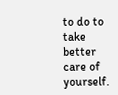to do to take better care of yourself.